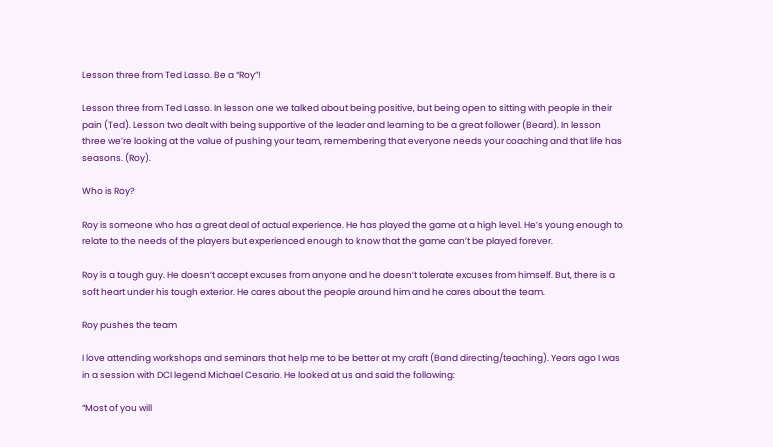Lesson three from Ted Lasso. Be a “Roy”!

Lesson three from Ted Lasso. In lesson one we talked about being positive, but being open to sitting with people in their pain (Ted). Lesson two dealt with being supportive of the leader and learning to be a great follower (Beard). In lesson three we’re looking at the value of pushing your team, remembering that everyone needs your coaching and that life has seasons. (Roy).

Who is Roy?

Roy is someone who has a great deal of actual experience. He has played the game at a high level. He’s young enough to relate to the needs of the players but experienced enough to know that the game can’t be played forever.

Roy is a tough guy. He doesn’t accept excuses from anyone and he doesn’t tolerate excuses from himself. But, there is a soft heart under his tough exterior. He cares about the people around him and he cares about the team.

Roy pushes the team

I love attending workshops and seminars that help me to be better at my craft (Band directing/teaching). Years ago I was in a session with DCI legend Michael Cesario. He looked at us and said the following:

“Most of you will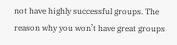not have highly successful groups. The reason why you won’t have great groups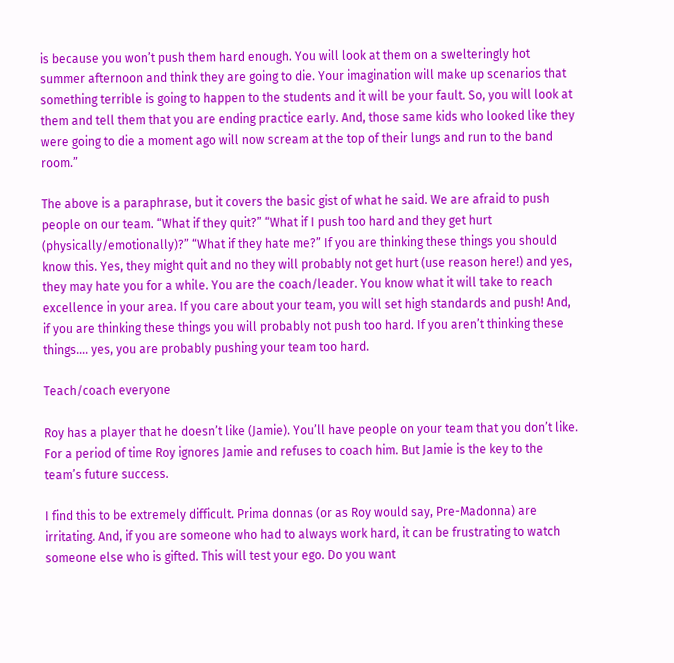is because you won’t push them hard enough. You will look at them on a swelteringly hot summer afternoon and think they are going to die. Your imagination will make up scenarios that something terrible is going to happen to the students and it will be your fault. So, you will look at them and tell them that you are ending practice early. And, those same kids who looked like they were going to die a moment ago will now scream at the top of their lungs and run to the band room.”

The above is a paraphrase, but it covers the basic gist of what he said. We are afraid to push people on our team. “What if they quit?” “What if I push too hard and they get hurt (physically/emotionally)?” “What if they hate me?” If you are thinking these things you should know this. Yes, they might quit and no they will probably not get hurt (use reason here!) and yes, they may hate you for a while. You are the coach/leader. You know what it will take to reach excellence in your area. If you care about your team, you will set high standards and push! And, if you are thinking these things you will probably not push too hard. If you aren’t thinking these things…. yes, you are probably pushing your team too hard.

Teach/coach everyone

Roy has a player that he doesn’t like (Jamie). You’ll have people on your team that you don’t like. For a period of time Roy ignores Jamie and refuses to coach him. But Jamie is the key to the team’s future success.

I find this to be extremely difficult. Prima donnas (or as Roy would say, Pre-Madonna) are irritating. And, if you are someone who had to always work hard, it can be frustrating to watch someone else who is gifted. This will test your ego. Do you want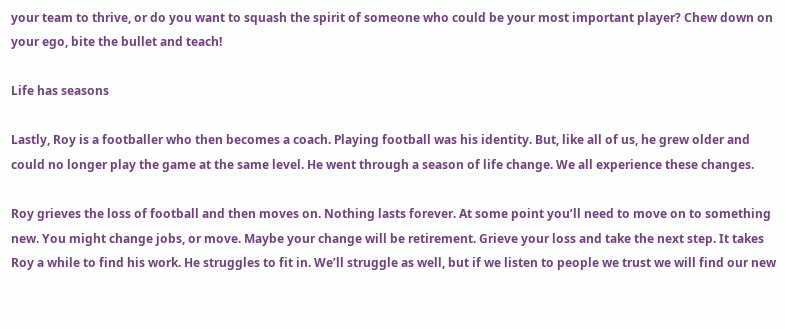your team to thrive, or do you want to squash the spirit of someone who could be your most important player? Chew down on your ego, bite the bullet and teach!

Life has seasons

Lastly, Roy is a footballer who then becomes a coach. Playing football was his identity. But, like all of us, he grew older and could no longer play the game at the same level. He went through a season of life change. We all experience these changes.

Roy grieves the loss of football and then moves on. Nothing lasts forever. At some point you’ll need to move on to something new. You might change jobs, or move. Maybe your change will be retirement. Grieve your loss and take the next step. It takes Roy a while to find his work. He struggles to fit in. We’ll struggle as well, but if we listen to people we trust we will find our new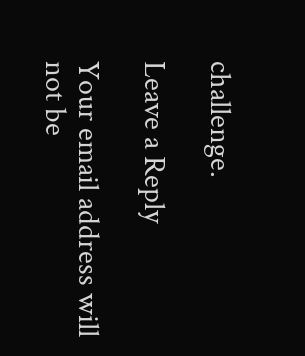challenge.

Leave a Reply

Your email address will not be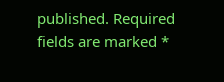published. Required fields are marked *